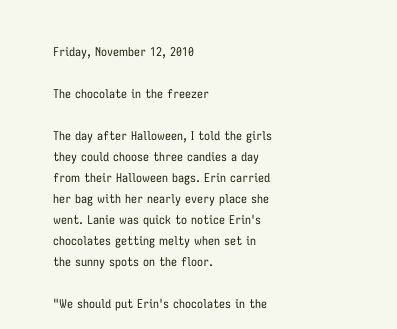Friday, November 12, 2010

The chocolate in the freezer

The day after Halloween, I told the girls they could choose three candies a day from their Halloween bags. Erin carried her bag with her nearly every place she went. Lanie was quick to notice Erin's chocolates getting melty when set in the sunny spots on the floor.

"We should put Erin's chocolates in the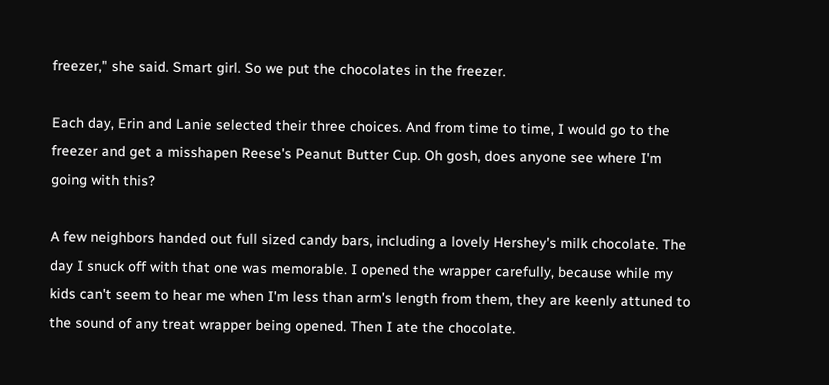freezer," she said. Smart girl. So we put the chocolates in the freezer.

Each day, Erin and Lanie selected their three choices. And from time to time, I would go to the freezer and get a misshapen Reese's Peanut Butter Cup. Oh gosh, does anyone see where I'm going with this?

A few neighbors handed out full sized candy bars, including a lovely Hershey's milk chocolate. The day I snuck off with that one was memorable. I opened the wrapper carefully, because while my kids can't seem to hear me when I'm less than arm's length from them, they are keenly attuned to the sound of any treat wrapper being opened. Then I ate the chocolate.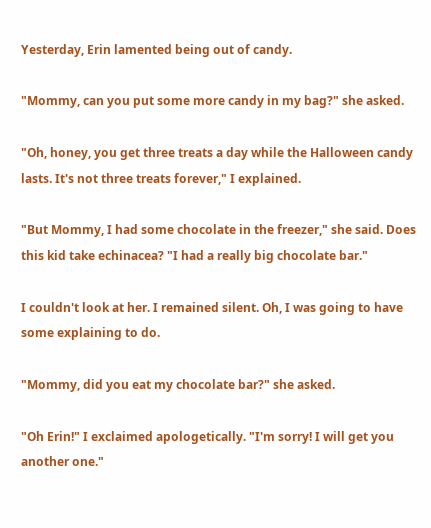Yesterday, Erin lamented being out of candy.

"Mommy, can you put some more candy in my bag?" she asked.

"Oh, honey, you get three treats a day while the Halloween candy lasts. It's not three treats forever," I explained.

"But Mommy, I had some chocolate in the freezer," she said. Does this kid take echinacea? "I had a really big chocolate bar."

I couldn't look at her. I remained silent. Oh, I was going to have some explaining to do.

"Mommy, did you eat my chocolate bar?" she asked.

"Oh Erin!" I exclaimed apologetically. "I'm sorry! I will get you another one."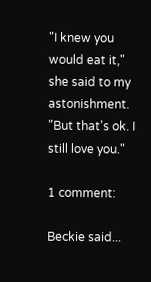"I knew you would eat it," she said to my astonishment. "But that's ok. I still love you."

1 comment:

Beckie said...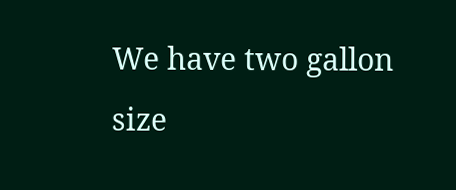We have two gallon size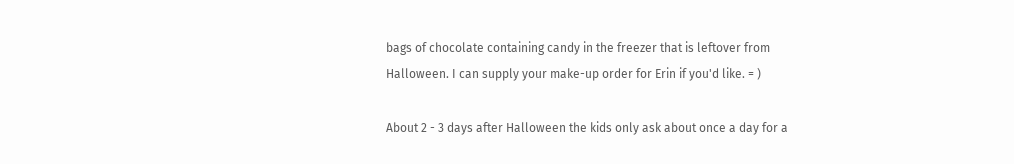bags of chocolate containing candy in the freezer that is leftover from Halloween. I can supply your make-up order for Erin if you'd like. = )

About 2 - 3 days after Halloween the kids only ask about once a day for a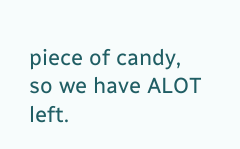piece of candy, so we have ALOT left.